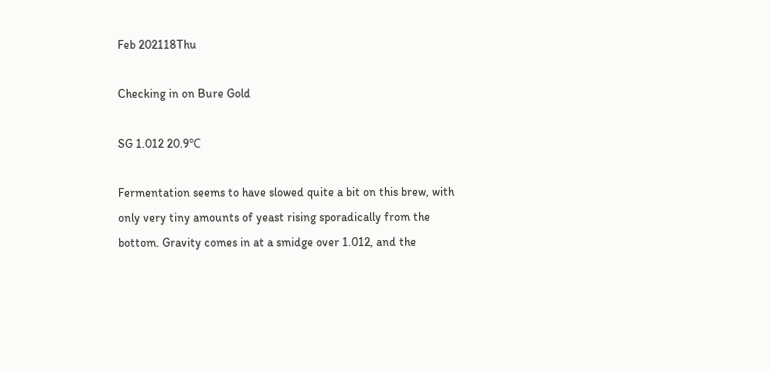Feb 202118Thu

Checking in on Bure Gold

SG 1.012 20.9℃

Fermentation seems to have slowed quite a bit on this brew, with only very tiny amounts of yeast rising sporadically from the bottom. Gravity comes in at a smidge over 1.012, and the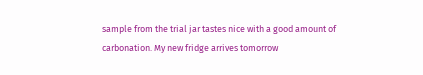sample from the trial jar tastes nice with a good amount of carbonation. My new fridge arrives tomorrow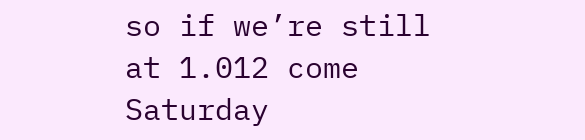so if we’re still at 1.012 come Saturday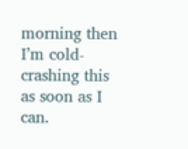morning then I’m cold-crashing this as soon as I can.